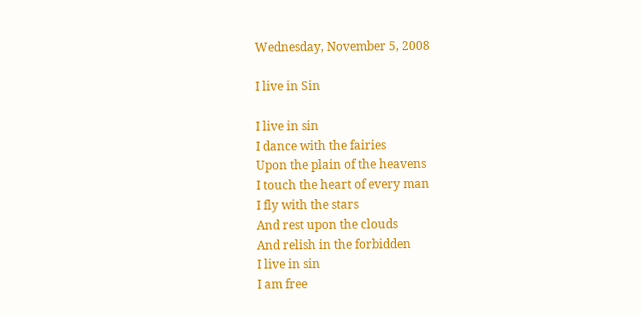Wednesday, November 5, 2008

I live in Sin

I live in sin
I dance with the fairies
Upon the plain of the heavens
I touch the heart of every man
I fly with the stars
And rest upon the clouds
And relish in the forbidden
I live in sin
I am free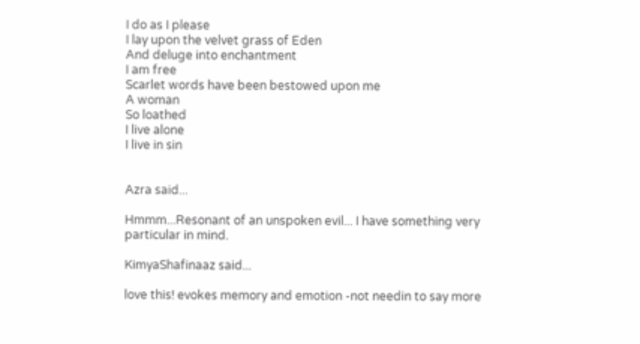I do as I please
I lay upon the velvet grass of Eden
And deluge into enchantment
I am free
Scarlet words have been bestowed upon me
A woman
So loathed
I live alone
I live in sin


Azra said...

Hmmm...Resonant of an unspoken evil... I have something very particular in mind.

KimyaShafinaaz said...

love this! evokes memory and emotion -not needin to say more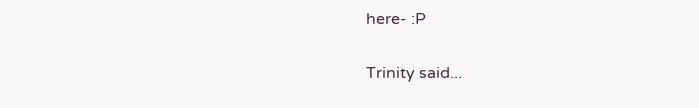here- :P

Trinity said...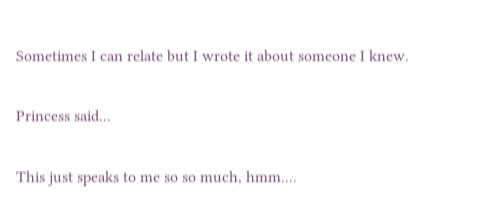Sometimes I can relate but I wrote it about someone I knew.

Princess said...

This just speaks to me so so much, hmm....